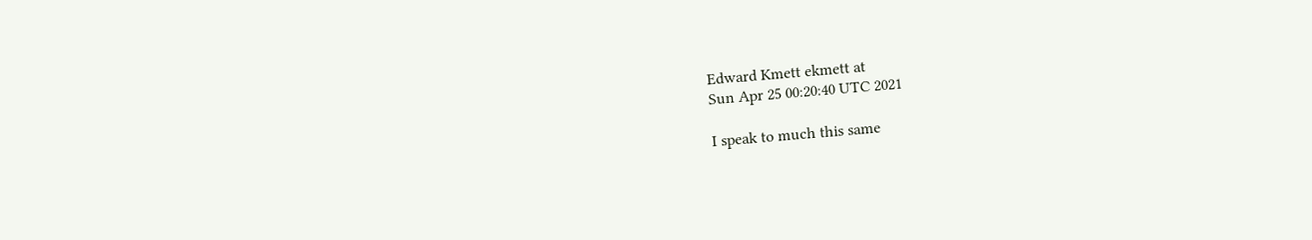Edward Kmett ekmett at
Sun Apr 25 00:20:40 UTC 2021

I speak to much this same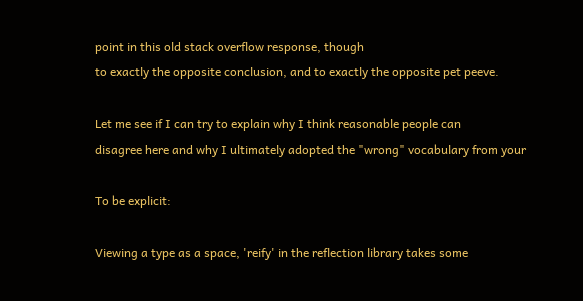point in this old stack overflow response, though
to exactly the opposite conclusion, and to exactly the opposite pet peeve.

Let me see if I can try to explain why I think reasonable people can
disagree here and why I ultimately adopted the "wrong" vocabulary from your

To be explicit:

Viewing a type as a space, 'reify' in the reflection library takes some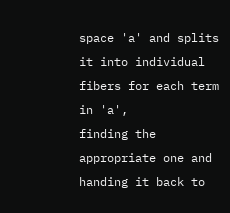space 'a' and splits it into individual fibers for each term in 'a',
finding the appropriate one and handing it back to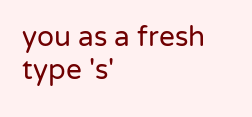you as a fresh type 's'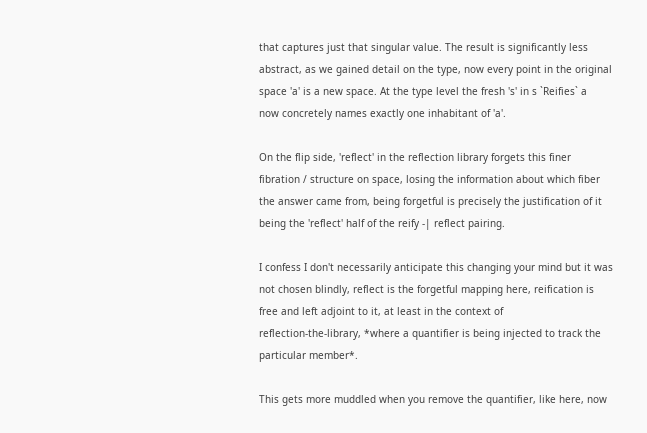that captures just that singular value. The result is significantly less
abstract, as we gained detail on the type, now every point in the original
space 'a' is a new space. At the type level the fresh 's' in s `Reifies` a
now concretely names exactly one inhabitant of 'a'.

On the flip side, 'reflect' in the reflection library forgets this finer
fibration / structure on space, losing the information about which fiber
the answer came from, being forgetful is precisely the justification of it
being the 'reflect' half of the reify -| reflect pairing.

I confess I don't necessarily anticipate this changing your mind but it was
not chosen blindly, reflect is the forgetful mapping here, reification is
free and left adjoint to it, at least in the context of
reflection-the-library, *where a quantifier is being injected to track the
particular member*.

This gets more muddled when you remove the quantifier, like here, now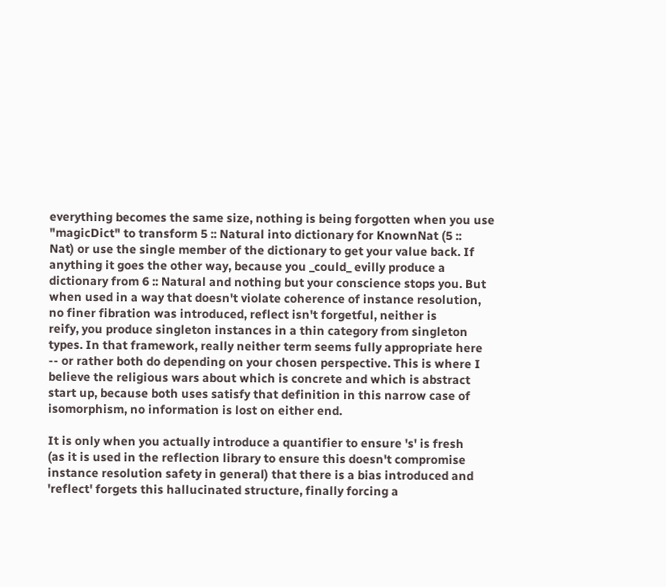everything becomes the same size, nothing is being forgotten when you use
"magicDict" to transform 5 :: Natural into dictionary for KnownNat (5 ::
Nat) or use the single member of the dictionary to get your value back. If
anything it goes the other way, because you _could_ evilly produce a
dictionary from 6 :: Natural and nothing but your conscience stops you. But
when used in a way that doesn't violate coherence of instance resolution,
no finer fibration was introduced, reflect isn't forgetful, neither is
reify, you produce singleton instances in a thin category from singleton
types. In that framework, really neither term seems fully appropriate here
-- or rather both do depending on your chosen perspective. This is where I
believe the religious wars about which is concrete and which is abstract
start up, because both uses satisfy that definition in this narrow case of
isomorphism, no information is lost on either end.

It is only when you actually introduce a quantifier to ensure 's' is fresh
(as it is used in the reflection library to ensure this doesn't compromise
instance resolution safety in general) that there is a bias introduced and
'reflect' forgets this hallucinated structure, finally forcing a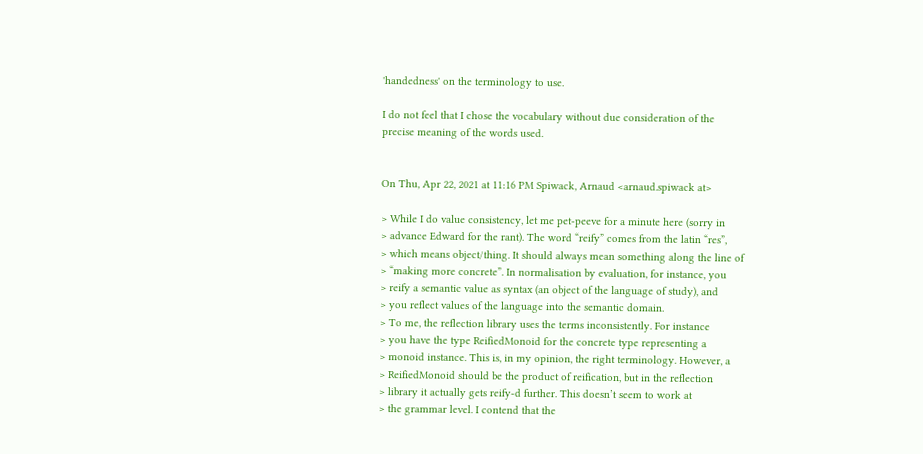'handedness' on the terminology to use.

I do not feel that I chose the vocabulary without due consideration of the
precise meaning of the words used.


On Thu, Apr 22, 2021 at 11:16 PM Spiwack, Arnaud <arnaud.spiwack at>

> While I do value consistency, let me pet-peeve for a minute here (sorry in
> advance Edward for the rant). The word “reify” comes from the latin “res”,
> which means object/thing. It should always mean something along the line of
> “making more concrete”. In normalisation by evaluation, for instance, you
> reify a semantic value as syntax (an object of the language of study), and
> you reflect values of the language into the semantic domain.
> To me, the reflection library uses the terms inconsistently. For instance
> you have the type ReifiedMonoid for the concrete type representing a
> monoid instance. This is, in my opinion, the right terminology. However, a
> ReifiedMonoid should be the product of reification, but in the reflection
> library it actually gets reify-d further. This doesn’t seem to work at
> the grammar level. I contend that the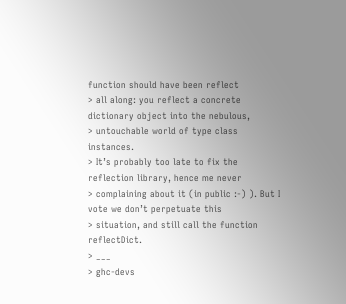function should have been reflect
> all along: you reflect a concrete dictionary object into the nebulous,
> untouchable world of type class instances.
> It’s probably too late to fix the reflection library, hence me never
> complaining about it (in public :-) ). But I vote we don’t perpetuate this
> situation, and still call the function reflectDict.
> ___
> ghc-devs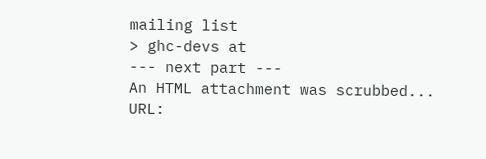mailing list
> ghc-devs at
--- next part ---
An HTML attachment was scrubbed...
URL: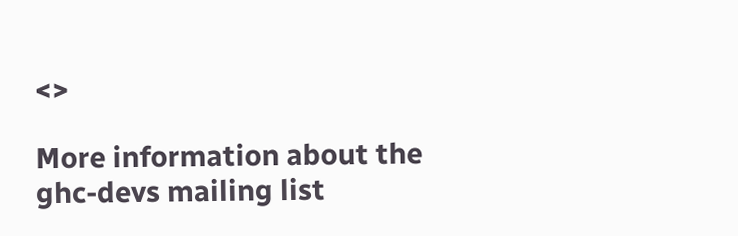<>

More information about the ghc-devs mailing list